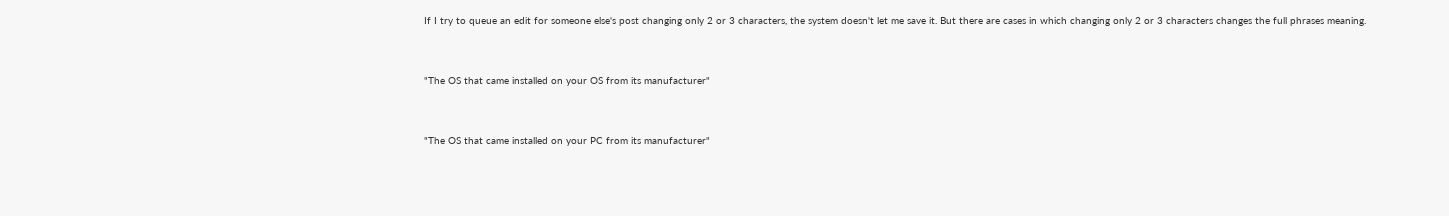If I try to queue an edit for someone else's post changing only 2 or 3 characters, the system doesn't let me save it. But there are cases in which changing only 2 or 3 characters changes the full phrases meaning.


"The OS that came installed on your OS from its manufacturer"


"The OS that came installed on your PC from its manufacturer"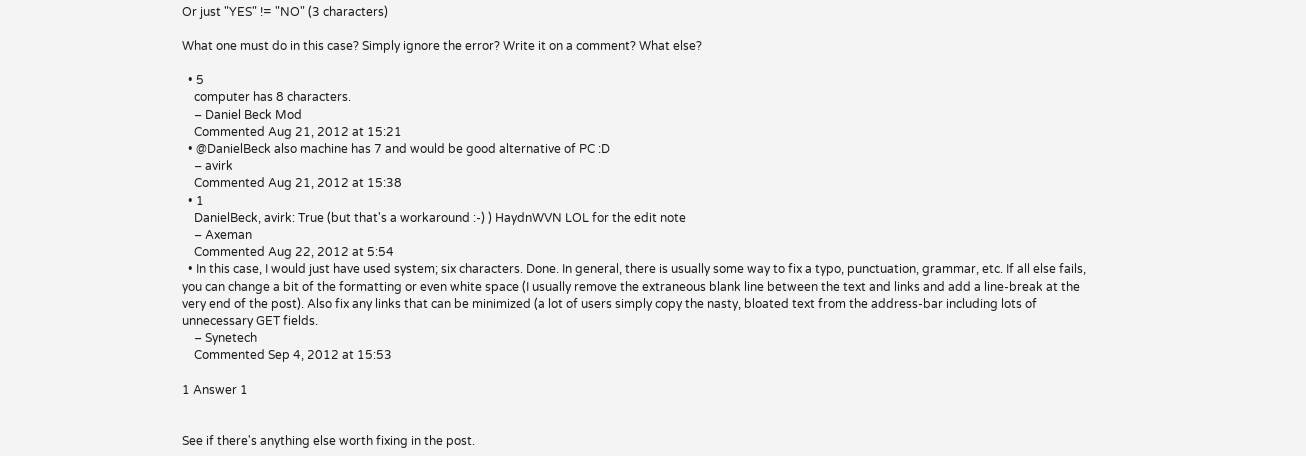Or just "YES" != "NO" (3 characters)

What one must do in this case? Simply ignore the error? Write it on a comment? What else?

  • 5
    computer has 8 characters.
    – Daniel Beck Mod
    Commented Aug 21, 2012 at 15:21
  • @DanielBeck also machine has 7 and would be good alternative of PC :D
    – avirk
    Commented Aug 21, 2012 at 15:38
  • 1
    DanielBeck, avirk: True (but that's a workaround :-) ) HaydnWVN LOL for the edit note
    – Axeman
    Commented Aug 22, 2012 at 5:54
  • In this case, I would just have used system; six characters. Done. In general, there is usually some way to fix a typo, punctuation, grammar, etc. If all else fails, you can change a bit of the formatting or even white space (I usually remove the extraneous blank line between the text and links and add a line-break at the very end of the post). Also fix any links that can be minimized (a lot of users simply copy the nasty, bloated text from the address-bar including lots of unnecessary GET fields.
    – Synetech
    Commented Sep 4, 2012 at 15:53

1 Answer 1


See if there's anything else worth fixing in the post.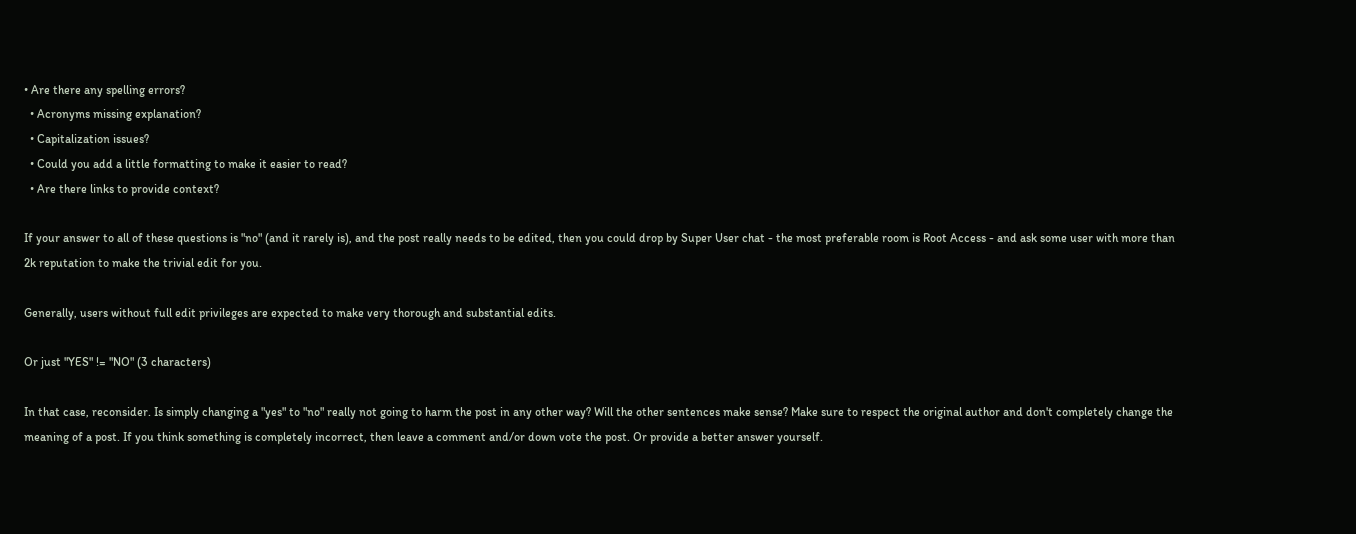• Are there any spelling errors?
  • Acronyms missing explanation?
  • Capitalization issues?
  • Could you add a little formatting to make it easier to read?
  • Are there links to provide context?

If your answer to all of these questions is "no" (and it rarely is), and the post really needs to be edited, then you could drop by Super User chat - the most preferable room is Root Access - and ask some user with more than 2k reputation to make the trivial edit for you.

Generally, users without full edit privileges are expected to make very thorough and substantial edits.

Or just "YES" != "NO" (3 characters)

In that case, reconsider. Is simply changing a "yes" to "no" really not going to harm the post in any other way? Will the other sentences make sense? Make sure to respect the original author and don't completely change the meaning of a post. If you think something is completely incorrect, then leave a comment and/or down vote the post. Or provide a better answer yourself.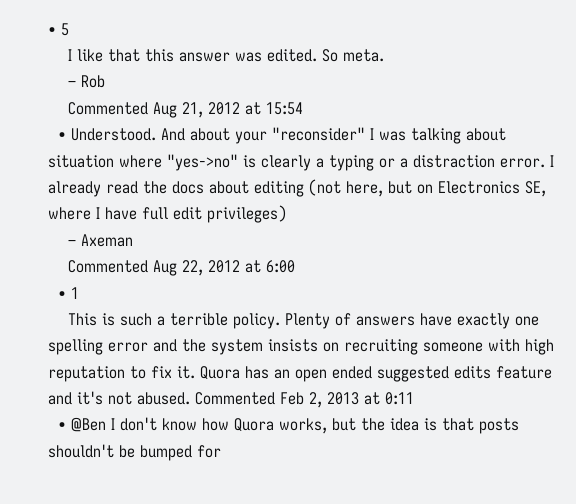• 5
    I like that this answer was edited. So meta.
    – Rob
    Commented Aug 21, 2012 at 15:54
  • Understood. And about your "reconsider" I was talking about situation where "yes->no" is clearly a typing or a distraction error. I already read the docs about editing (not here, but on Electronics SE, where I have full edit privileges)
    – Axeman
    Commented Aug 22, 2012 at 6:00
  • 1
    This is such a terrible policy. Plenty of answers have exactly one spelling error and the system insists on recruiting someone with high reputation to fix it. Quora has an open ended suggested edits feature and it's not abused. Commented Feb 2, 2013 at 0:11
  • @Ben I don't know how Quora works, but the idea is that posts shouldn't be bumped for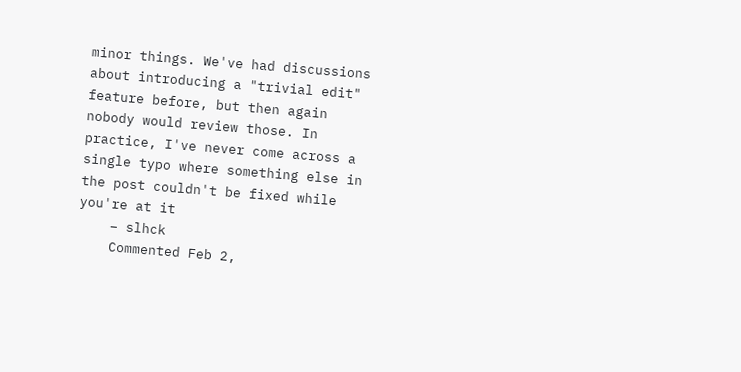minor things. We've had discussions about introducing a "trivial edit" feature before, but then again nobody would review those. In practice, I've never come across a single typo where something else in the post couldn't be fixed while you're at it
    – slhck
    Commented Feb 2,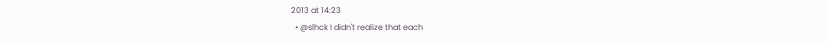2013 at 14:23
  • @slhck I didn't realize that each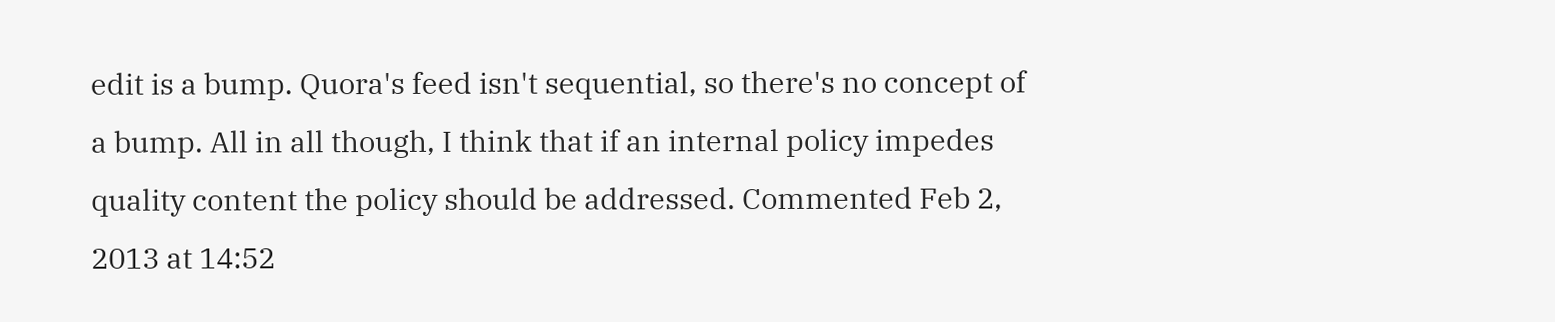edit is a bump. Quora's feed isn't sequential, so there's no concept of a bump. All in all though, I think that if an internal policy impedes quality content the policy should be addressed. Commented Feb 2, 2013 at 14:52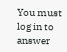You must log in to answer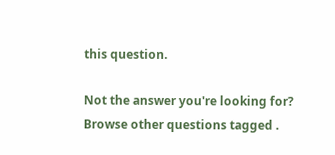this question.

Not the answer you're looking for? Browse other questions tagged .